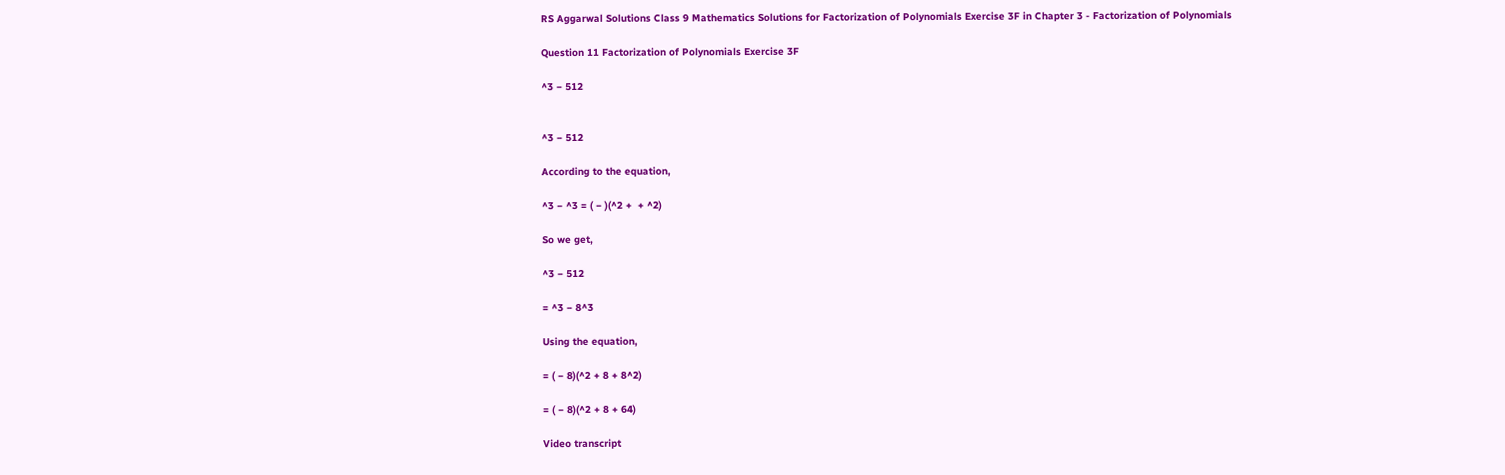RS Aggarwal Solutions Class 9 Mathematics Solutions for Factorization of Polynomials Exercise 3F in Chapter 3 - Factorization of Polynomials

Question 11 Factorization of Polynomials Exercise 3F

^3 − 512


^3 − 512

According to the equation,

^3 − ^3 = ( − )(^2 +  + ^2)

So we get,

^3 − 512

= ^3 − 8^3

Using the equation,

= ( − 8)(^2 + 8 + 8^2)

= ( − 8)(^2 + 8 + 64)

Video transcript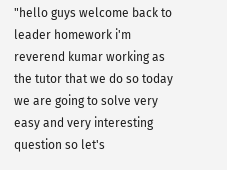"hello guys welcome back to leader homework i'm reverend kumar working as the tutor that we do so today we are going to solve very easy and very interesting question so let's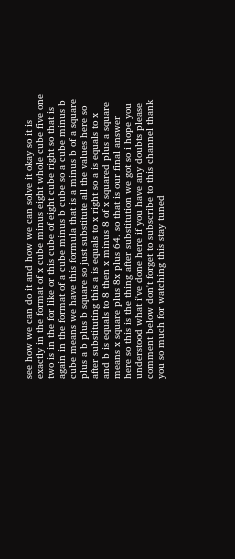see how we can do it and how we can solve it okay so it is exactly in the format of x cube minus eight whole cube five one two is in the for like or this cube of eight cube right so that is again in the format of a cube minus b cube so a cube minus b cube means we have this formula that is a minus b of a square plus a b plus b square so just substitute all the values here so after substituting this a is equals to x right so a is equals to x and b is equals to 8 then x minus 8 of x squared plus a square means x square plus 8x plus 64. so that is our final answer here so this is the thing after substitution we got so i hope you understood what i've done here if you have any doubts please comment below don't forget to subscribe to this channel thank you so much for watching this stay tuned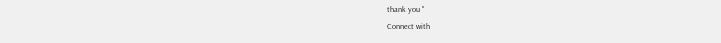thank you "
Connect with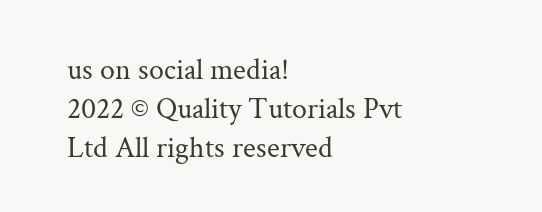us on social media!
2022 © Quality Tutorials Pvt Ltd All rights reserved